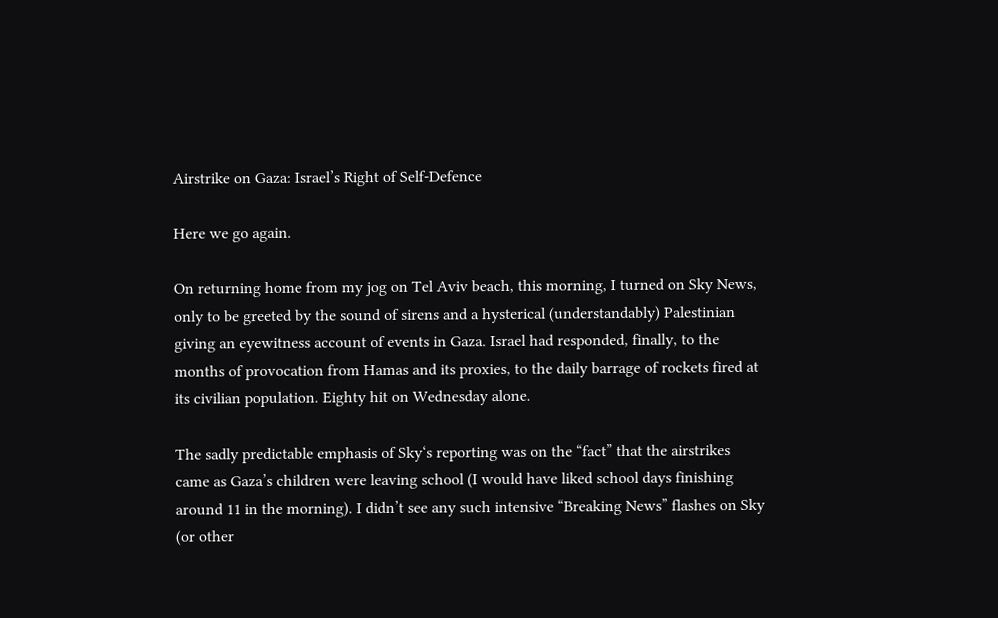Airstrike on Gaza: Israel’s Right of Self-Defence

Here we go again.

On returning home from my jog on Tel Aviv beach, this morning, I turned on Sky News, only to be greeted by the sound of sirens and a hysterical (understandably) Palestinian giving an eyewitness account of events in Gaza. Israel had responded, finally, to the months of provocation from Hamas and its proxies, to the daily barrage of rockets fired at its civilian population. Eighty hit on Wednesday alone.

The sadly predictable emphasis of Sky‘s reporting was on the “fact” that the airstrikes came as Gaza’s children were leaving school (I would have liked school days finishing around 11 in the morning). I didn’t see any such intensive “Breaking News” flashes on Sky (or other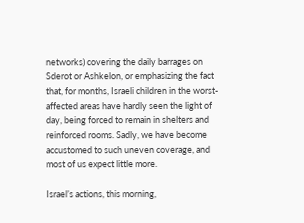networks) covering the daily barrages on Sderot or Ashkelon, or emphasizing the fact that, for months, Israeli children in the worst-affected areas have hardly seen the light of day, being forced to remain in shelters and reinforced rooms. Sadly, we have become accustomed to such uneven coverage, and most of us expect little more.

Israel’s actions, this morning,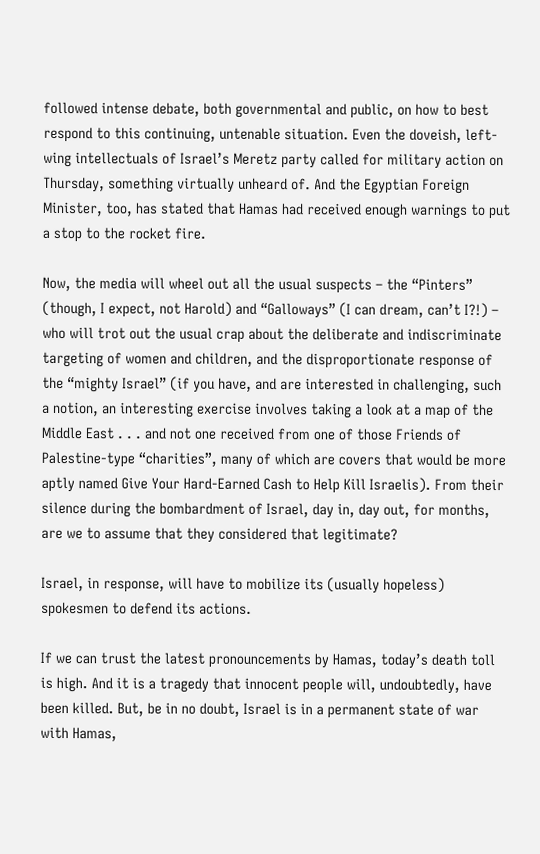followed intense debate, both governmental and public, on how to best respond to this continuing, untenable situation. Even the doveish, left-wing intellectuals of Israel’s Meretz party called for military action on Thursday, something virtually unheard of. And the Egyptian Foreign Minister, too, has stated that Hamas had received enough warnings to put a stop to the rocket fire.

Now, the media will wheel out all the usual suspects – the “Pinters” (though, I expect, not Harold) and “Galloways” (I can dream, can’t I?!) – who will trot out the usual crap about the deliberate and indiscriminate targeting of women and children, and the disproportionate response of the “mighty Israel” (if you have, and are interested in challenging, such a notion, an interesting exercise involves taking a look at a map of the Middle East . . . and not one received from one of those Friends of Palestine-type “charities”, many of which are covers that would be more aptly named Give Your Hard-Earned Cash to Help Kill Israelis). From their silence during the bombardment of Israel, day in, day out, for months, are we to assume that they considered that legitimate?

Israel, in response, will have to mobilize its (usually hopeless) spokesmen to defend its actions.

If we can trust the latest pronouncements by Hamas, today’s death toll is high. And it is a tragedy that innocent people will, undoubtedly, have been killed. But, be in no doubt, Israel is in a permanent state of war with Hamas,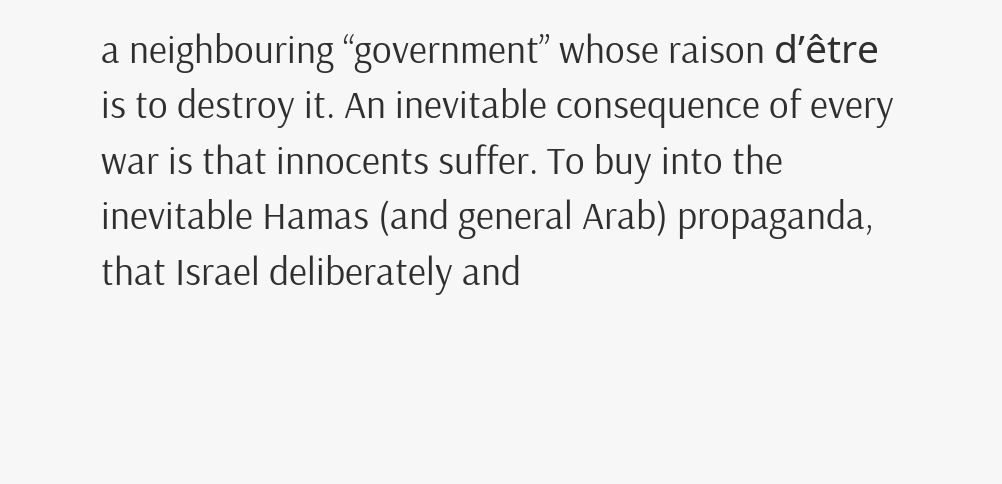a neighbouring “government” whose raison d’être is to destroy it. An inevitable consequence of every war is that innocents suffer. To buy into the inevitable Hamas (and general Arab) propaganda, that Israel deliberately and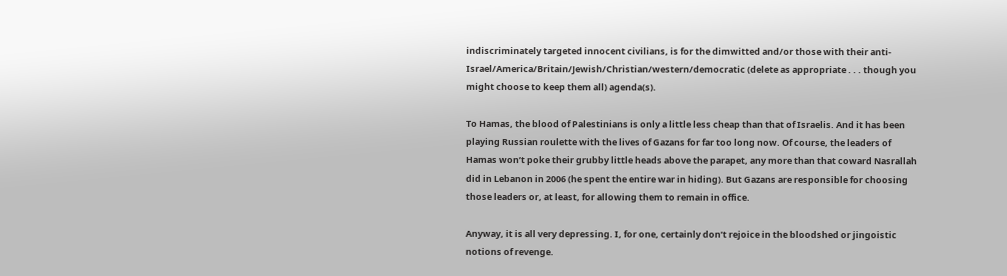indiscriminately targeted innocent civilians, is for the dimwitted and/or those with their anti-Israel/America/Britain/Jewish/Christian/western/democratic (delete as appropriate . . . though you might choose to keep them all) agenda(s).

To Hamas, the blood of Palestinians is only a little less cheap than that of Israelis. And it has been playing Russian roulette with the lives of Gazans for far too long now. Of course, the leaders of Hamas won’t poke their grubby little heads above the parapet, any more than that coward Nasrallah did in Lebanon in 2006 (he spent the entire war in hiding). But Gazans are responsible for choosing those leaders or, at least, for allowing them to remain in office.

Anyway, it is all very depressing. I, for one, certainly don’t rejoice in the bloodshed or jingoistic notions of revenge.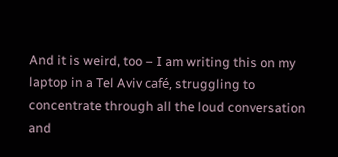And it is weird, too – I am writing this on my laptop in a Tel Aviv café, struggling to concentrate through all the loud conversation and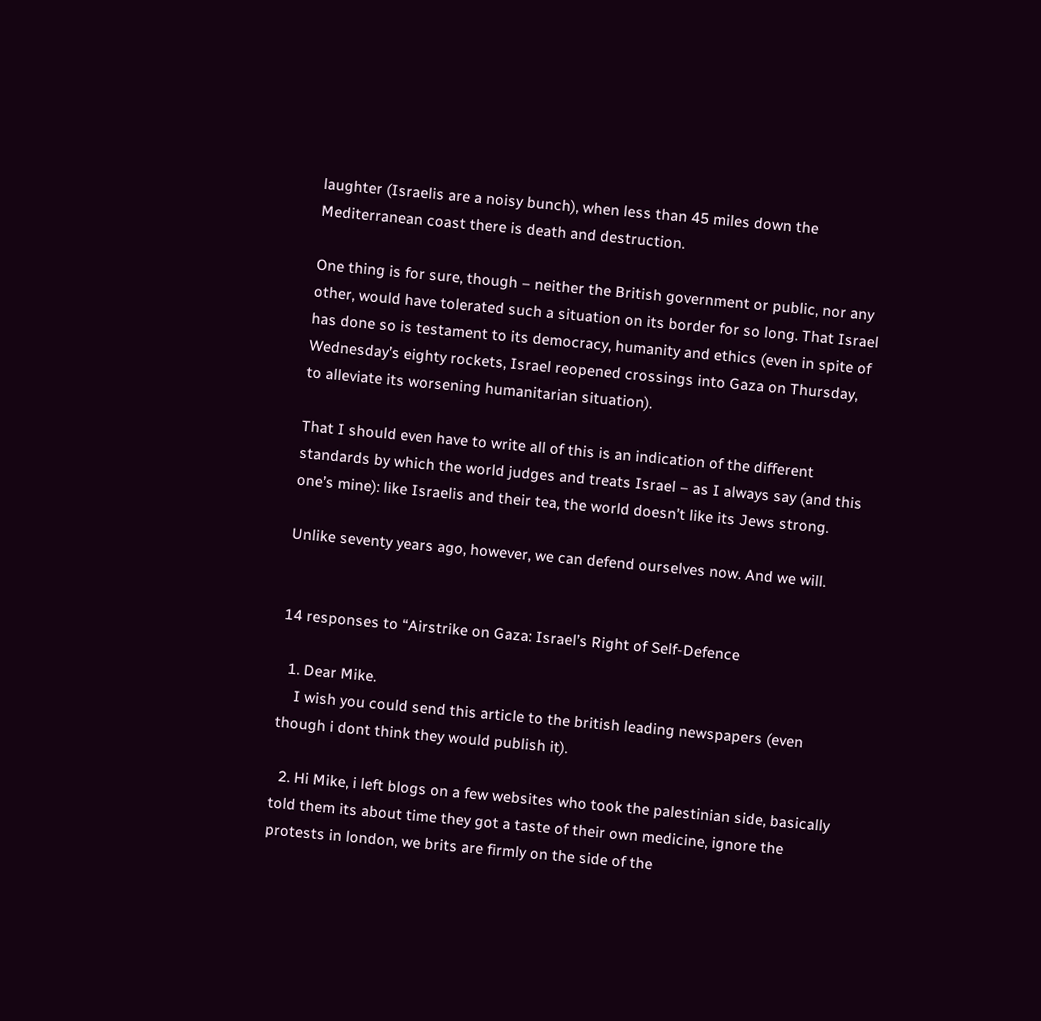laughter (Israelis are a noisy bunch), when less than 45 miles down the Mediterranean coast there is death and destruction.

One thing is for sure, though – neither the British government or public, nor any other, would have tolerated such a situation on its border for so long. That Israel has done so is testament to its democracy, humanity and ethics (even in spite of Wednesday’s eighty rockets, Israel reopened crossings into Gaza on Thursday, to alleviate its worsening humanitarian situation).

That I should even have to write all of this is an indication of the different standards by which the world judges and treats Israel – as I always say (and this one’s mine): like Israelis and their tea, the world doesn’t like its Jews strong.

Unlike seventy years ago, however, we can defend ourselves now. And we will.


14 responses to “Airstrike on Gaza: Israel’s Right of Self-Defence

  1. Dear Mike.
    I wish you could send this article to the british leading newspapers (even though i dont think they would publish it).

  2. Hi Mike, i left blogs on a few websites who took the palestinian side, basically told them its about time they got a taste of their own medicine, ignore the protests in london, we brits are firmly on the side of the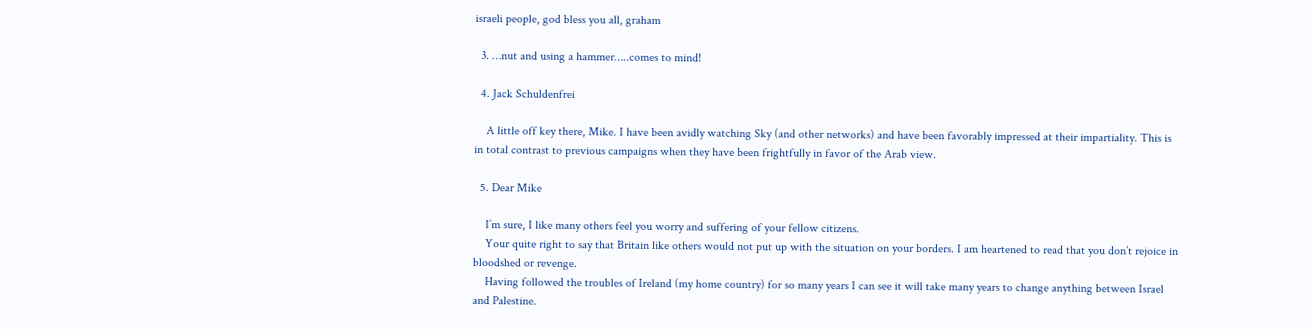israeli people, god bless you all, graham

  3. …nut and using a hammer…..comes to mind!

  4. Jack Schuldenfrei

    A little off key there, Mike. I have been avidly watching Sky (and other networks) and have been favorably impressed at their impartiality. This is in total contrast to previous campaigns when they have been frightfully in favor of the Arab view.

  5. Dear Mike

    I’m sure, I like many others feel you worry and suffering of your fellow citizens.
    Your quite right to say that Britain like others would not put up with the situation on your borders. I am heartened to read that you don’t rejoice in bloodshed or revenge.
    Having followed the troubles of Ireland (my home country) for so many years I can see it will take many years to change anything between Israel and Palestine.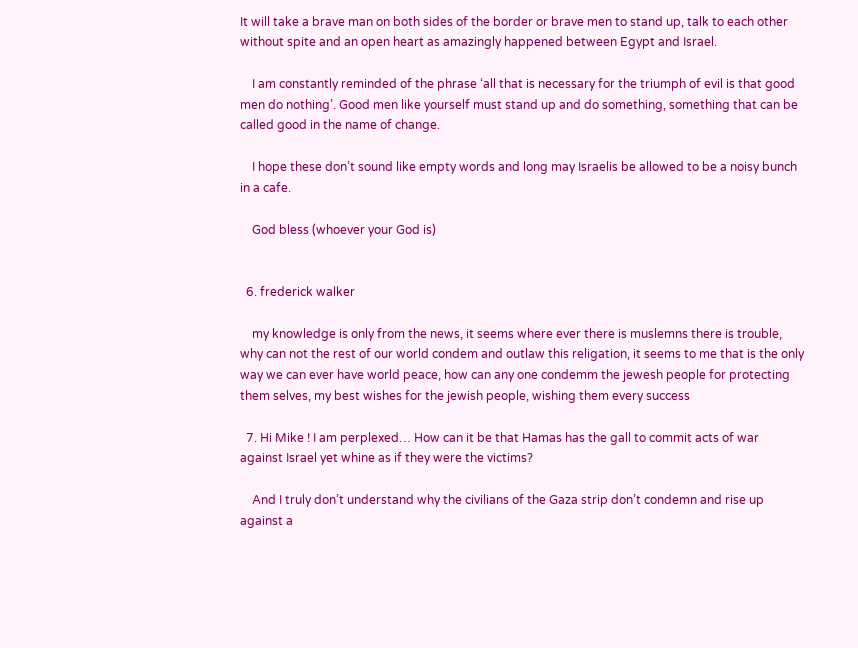It will take a brave man on both sides of the border or brave men to stand up, talk to each other without spite and an open heart as amazingly happened between Egypt and Israel.

    I am constantly reminded of the phrase ‘all that is necessary for the triumph of evil is that good men do nothing’. Good men like yourself must stand up and do something, something that can be called good in the name of change.

    I hope these don’t sound like empty words and long may Israelis be allowed to be a noisy bunch in a cafe.

    God bless (whoever your God is)


  6. frederick walker

    my knowledge is only from the news, it seems where ever there is muslemns there is trouble, why can not the rest of our world condem and outlaw this religation, it seems to me that is the only way we can ever have world peace, how can any one condemm the jewesh people for protecting them selves, my best wishes for the jewish people, wishing them every success

  7. Hi Mike ! I am perplexed… How can it be that Hamas has the gall to commit acts of war against Israel yet whine as if they were the victims?

    And I truly don’t understand why the civilians of the Gaza strip don’t condemn and rise up against a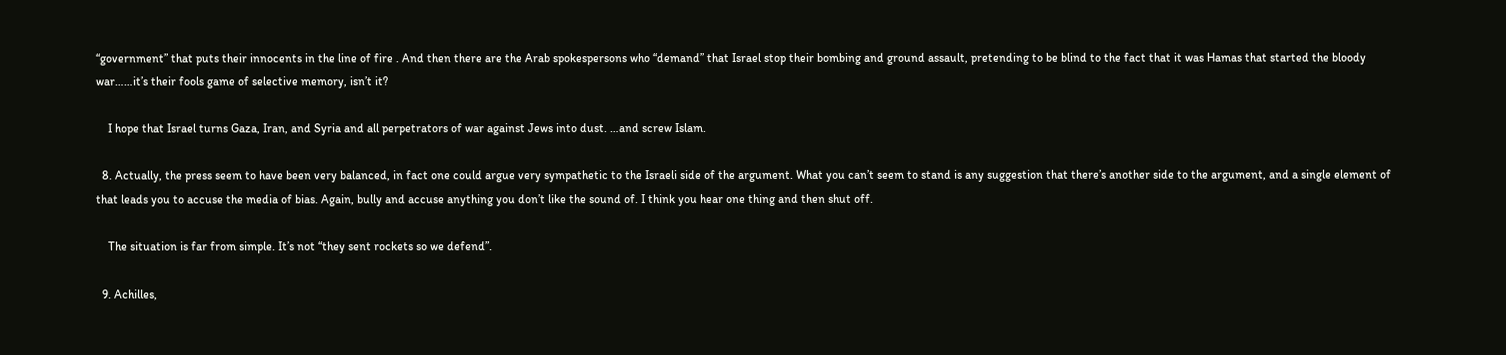“government” that puts their innocents in the line of fire . And then there are the Arab spokespersons who “demand” that Israel stop their bombing and ground assault, pretending to be blind to the fact that it was Hamas that started the bloody war……it’s their fools game of selective memory, isn’t it?

    I hope that Israel turns Gaza, Iran, and Syria and all perpetrators of war against Jews into dust. …and screw Islam.

  8. Actually, the press seem to have been very balanced, in fact one could argue very sympathetic to the Israeli side of the argument. What you can’t seem to stand is any suggestion that there’s another side to the argument, and a single element of that leads you to accuse the media of bias. Again, bully and accuse anything you don’t like the sound of. I think you hear one thing and then shut off.

    The situation is far from simple. It’s not “they sent rockets so we defend”.

  9. Achilles,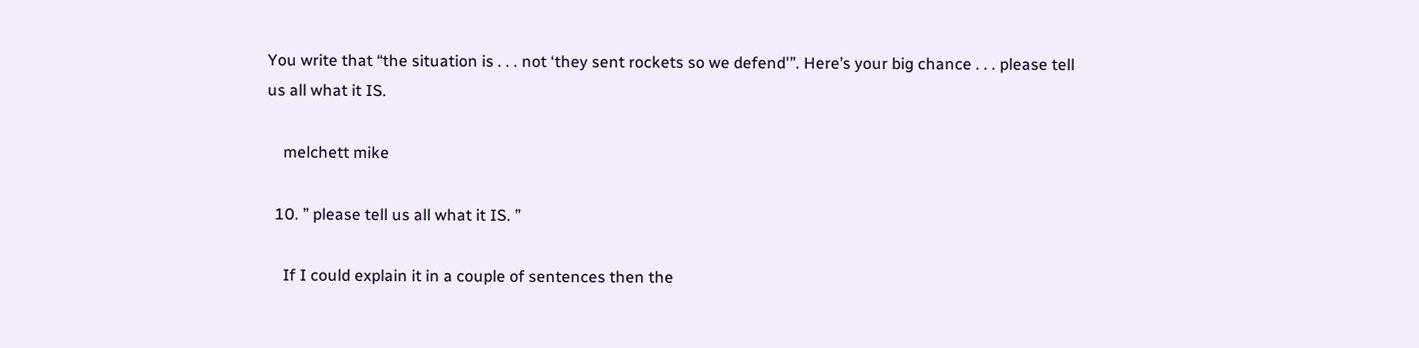You write that “the situation is . . . not ‘they sent rockets so we defend'”. Here’s your big chance . . . please tell us all what it IS.

    melchett mike

  10. ” please tell us all what it IS. ”

    If I could explain it in a couple of sentences then the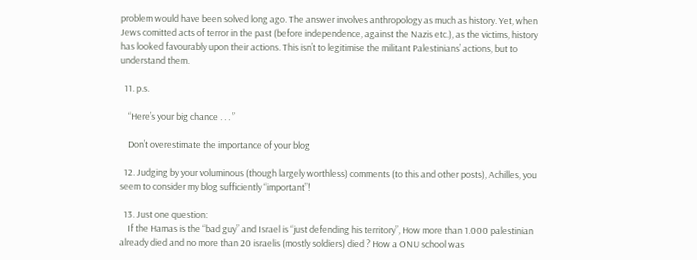problem would have been solved long ago. The answer involves anthropology as much as history. Yet, when Jews comitted acts of terror in the past (before independence, against the Nazis etc.), as the victims, history has looked favourably upon their actions. This isn’t to legitimise the militant Palestinians’ actions, but to understand them.

  11. p.s.

    “Here’s your big chance . . . ”

    Don’t overestimate the importance of your blog

  12. Judging by your voluminous (though largely worthless) comments (to this and other posts), Achilles, you seem to consider my blog sufficiently “important”!

  13. Just one question:
    If the Hamas is the “bad guy” and Israel is “just defending his territory”, How more than 1.000 palestinian already died and no more than 20 israelis (mostly soldiers) died ? How a ONU school was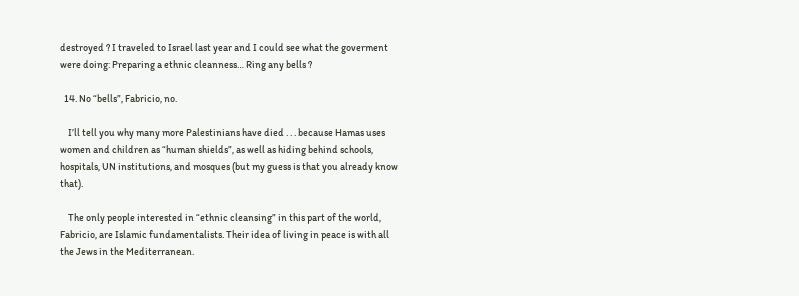destroyed ? I traveled to Israel last year and I could see what the goverment were doing: Preparing a ethnic cleanness… Ring any bells ?

  14. No “bells”, Fabricio, no.

    I’ll tell you why many more Palestinians have died . . . because Hamas uses women and children as “human shields”, as well as hiding behind schools, hospitals, UN institutions, and mosques (but my guess is that you already know that).

    The only people interested in “ethnic cleansing” in this part of the world, Fabricio, are Islamic fundamentalists. Their idea of living in peace is with all the Jews in the Mediterranean.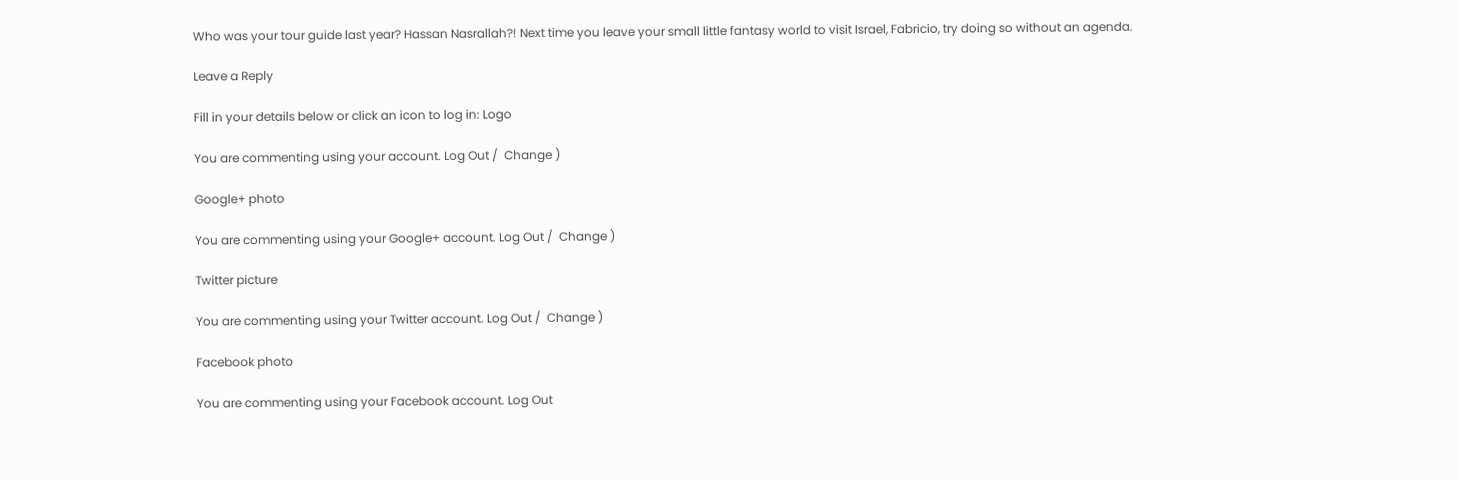Who was your tour guide last year? Hassan Nasrallah?! Next time you leave your small little fantasy world to visit Israel, Fabricio, try doing so without an agenda.

Leave a Reply

Fill in your details below or click an icon to log in: Logo

You are commenting using your account. Log Out /  Change )

Google+ photo

You are commenting using your Google+ account. Log Out /  Change )

Twitter picture

You are commenting using your Twitter account. Log Out /  Change )

Facebook photo

You are commenting using your Facebook account. Log Out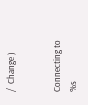/  Change )


Connecting to %s